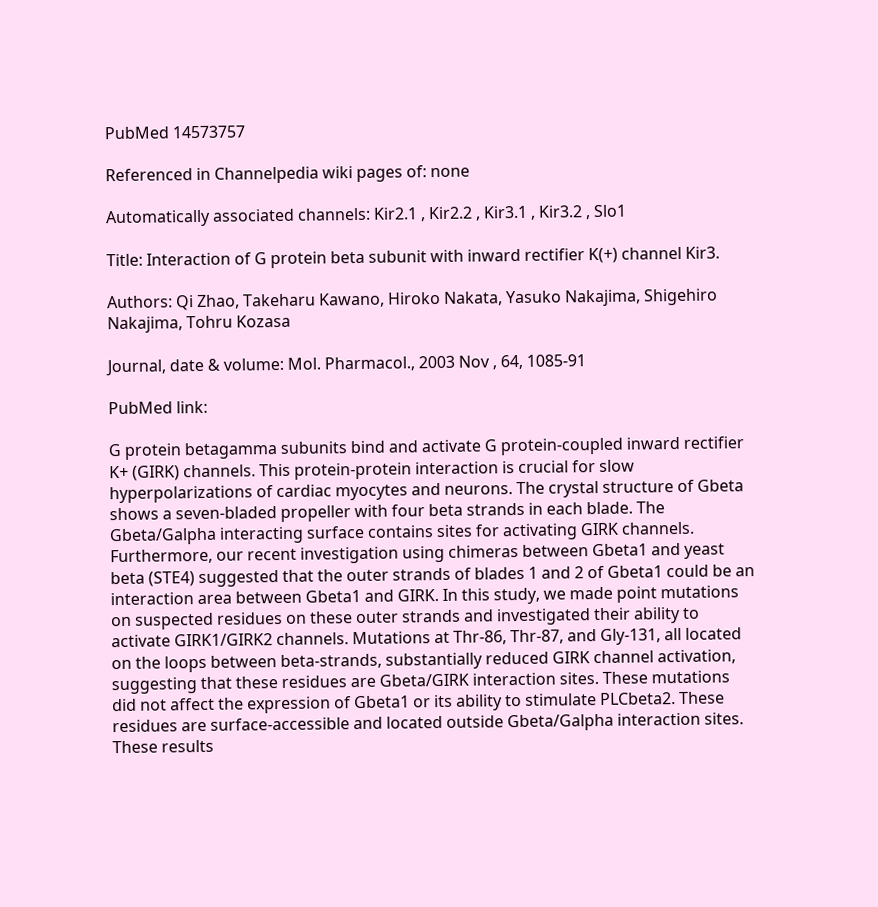PubMed 14573757

Referenced in Channelpedia wiki pages of: none

Automatically associated channels: Kir2.1 , Kir2.2 , Kir3.1 , Kir3.2 , Slo1

Title: Interaction of G protein beta subunit with inward rectifier K(+) channel Kir3.

Authors: Qi Zhao, Takeharu Kawano, Hiroko Nakata, Yasuko Nakajima, Shigehiro Nakajima, Tohru Kozasa

Journal, date & volume: Mol. Pharmacol., 2003 Nov , 64, 1085-91

PubMed link:

G protein betagamma subunits bind and activate G protein-coupled inward rectifier K+ (GIRK) channels. This protein-protein interaction is crucial for slow hyperpolarizations of cardiac myocytes and neurons. The crystal structure of Gbeta shows a seven-bladed propeller with four beta strands in each blade. The Gbeta/Galpha interacting surface contains sites for activating GIRK channels. Furthermore, our recent investigation using chimeras between Gbeta1 and yeast beta (STE4) suggested that the outer strands of blades 1 and 2 of Gbeta1 could be an interaction area between Gbeta1 and GIRK. In this study, we made point mutations on suspected residues on these outer strands and investigated their ability to activate GIRK1/GIRK2 channels. Mutations at Thr-86, Thr-87, and Gly-131, all located on the loops between beta-strands, substantially reduced GIRK channel activation, suggesting that these residues are Gbeta/GIRK interaction sites. These mutations did not affect the expression of Gbeta1 or its ability to stimulate PLCbeta2. These residues are surface-accessible and located outside Gbeta/Galpha interaction sites. These results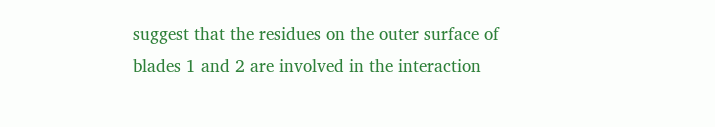suggest that the residues on the outer surface of blades 1 and 2 are involved in the interaction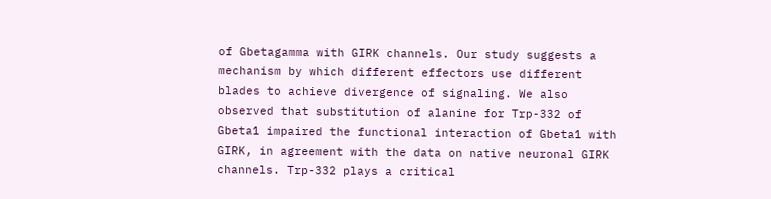of Gbetagamma with GIRK channels. Our study suggests a mechanism by which different effectors use different blades to achieve divergence of signaling. We also observed that substitution of alanine for Trp-332 of Gbeta1 impaired the functional interaction of Gbeta1 with GIRK, in agreement with the data on native neuronal GIRK channels. Trp-332 plays a critical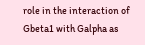role in the interaction of Gbeta1 with Galpha as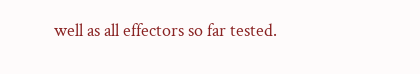well as all effectors so far tested.